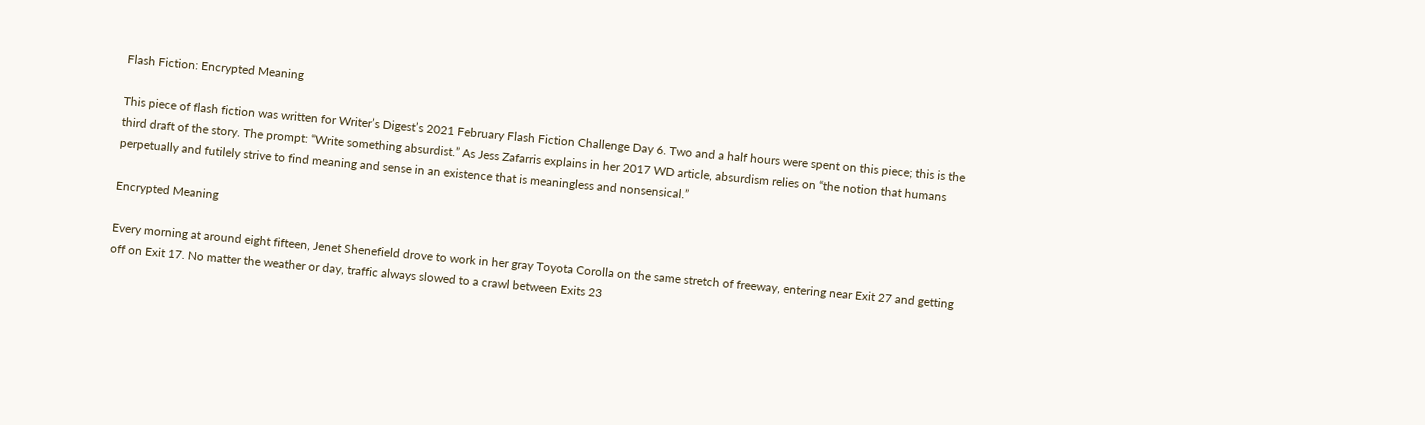Flash Fiction: Encrypted Meaning

This piece of flash fiction was written for Writer’s Digest’s 2021 February Flash Fiction Challenge Day 6. Two and a half hours were spent on this piece; this is the third draft of the story. The prompt: “Write something absurdist.” As Jess Zafarris explains in her 2017 WD article, absurdism relies on “the notion that humans perpetually and futilely strive to find meaning and sense in an existence that is meaningless and nonsensical.”

Encrypted Meaning

Every morning at around eight fifteen, Jenet Shenefield drove to work in her gray Toyota Corolla on the same stretch of freeway, entering near Exit 27 and getting off on Exit 17. No matter the weather or day, traffic always slowed to a crawl between Exits 23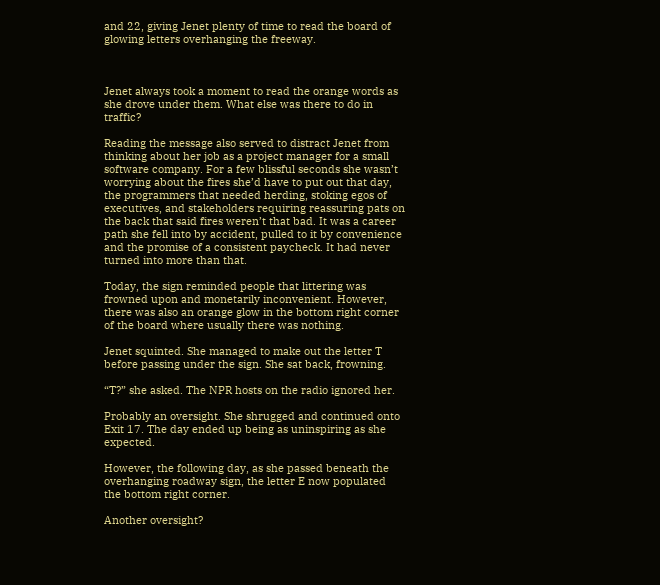and 22, giving Jenet plenty of time to read the board of glowing letters overhanging the freeway.



Jenet always took a moment to read the orange words as she drove under them. What else was there to do in traffic?

Reading the message also served to distract Jenet from thinking about her job as a project manager for a small software company. For a few blissful seconds she wasn’t worrying about the fires she’d have to put out that day, the programmers that needed herding, stoking egos of executives, and stakeholders requiring reassuring pats on the back that said fires weren’t that bad. It was a career path she fell into by accident, pulled to it by convenience and the promise of a consistent paycheck. It had never turned into more than that.

Today, the sign reminded people that littering was frowned upon and monetarily inconvenient. However, there was also an orange glow in the bottom right corner of the board where usually there was nothing.

Jenet squinted. She managed to make out the letter T before passing under the sign. She sat back, frowning.

“T?” she asked. The NPR hosts on the radio ignored her.

Probably an oversight. She shrugged and continued onto Exit 17. The day ended up being as uninspiring as she expected.

However, the following day, as she passed beneath the overhanging roadway sign, the letter E now populated the bottom right corner.

Another oversight?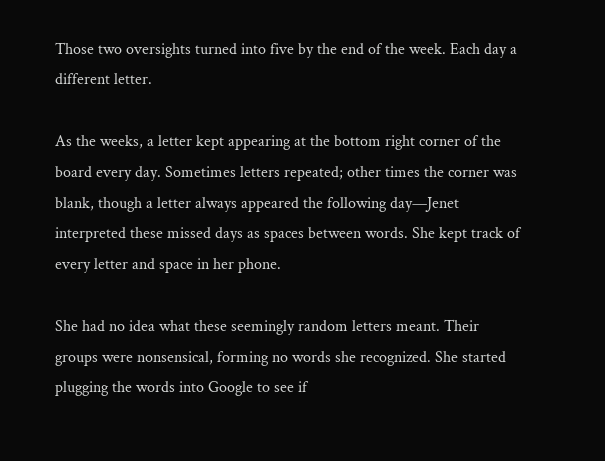Those two oversights turned into five by the end of the week. Each day a different letter.

As the weeks, a letter kept appearing at the bottom right corner of the board every day. Sometimes letters repeated; other times the corner was blank, though a letter always appeared the following day—Jenet interpreted these missed days as spaces between words. She kept track of every letter and space in her phone.

She had no idea what these seemingly random letters meant. Their groups were nonsensical, forming no words she recognized. She started plugging the words into Google to see if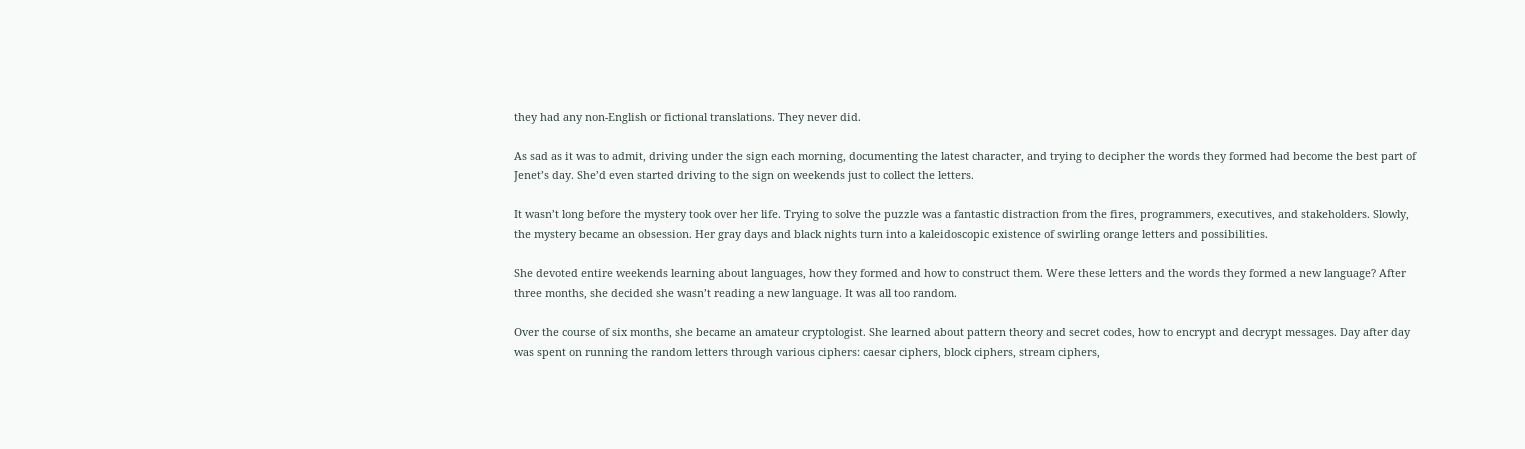they had any non-English or fictional translations. They never did.

As sad as it was to admit, driving under the sign each morning, documenting the latest character, and trying to decipher the words they formed had become the best part of Jenet’s day. She’d even started driving to the sign on weekends just to collect the letters.

It wasn’t long before the mystery took over her life. Trying to solve the puzzle was a fantastic distraction from the fires, programmers, executives, and stakeholders. Slowly, the mystery became an obsession. Her gray days and black nights turn into a kaleidoscopic existence of swirling orange letters and possibilities.

She devoted entire weekends learning about languages, how they formed and how to construct them. Were these letters and the words they formed a new language? After three months, she decided she wasn’t reading a new language. It was all too random.

Over the course of six months, she became an amateur cryptologist. She learned about pattern theory and secret codes, how to encrypt and decrypt messages. Day after day was spent on running the random letters through various ciphers: caesar ciphers, block ciphers, stream ciphers,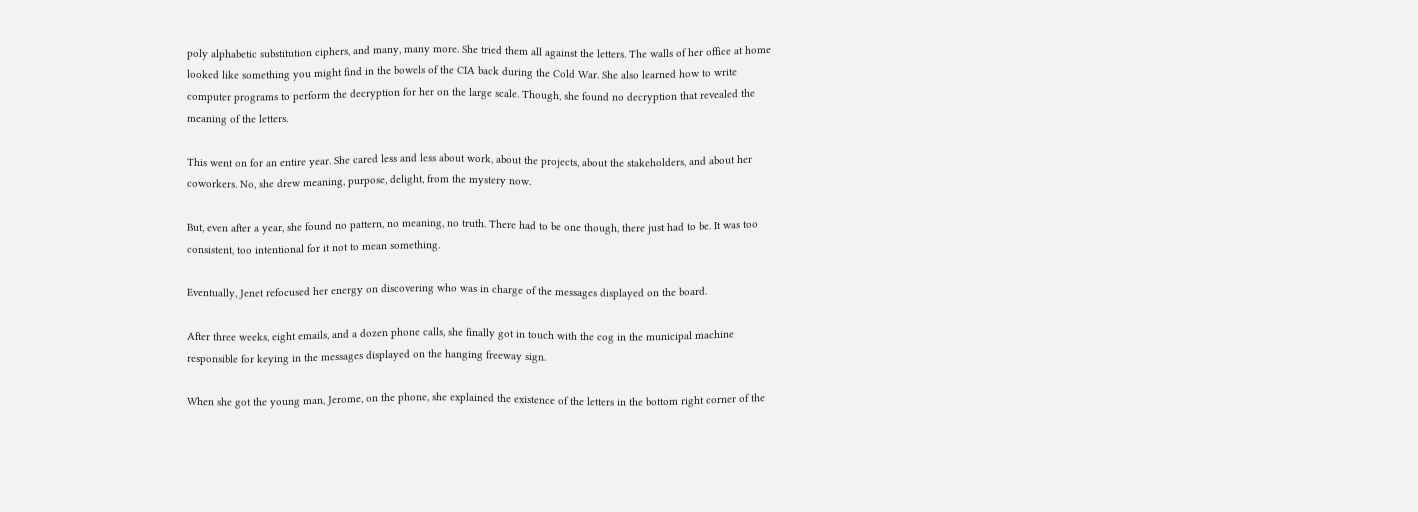poly alphabetic substitution ciphers, and many, many more. She tried them all against the letters. The walls of her office at home looked like something you might find in the bowels of the CIA back during the Cold War. She also learned how to write computer programs to perform the decryption for her on the large scale. Though, she found no decryption that revealed the meaning of the letters.

This went on for an entire year. She cared less and less about work, about the projects, about the stakeholders, and about her coworkers. No, she drew meaning, purpose, delight, from the mystery now.

But, even after a year, she found no pattern, no meaning, no truth. There had to be one though, there just had to be. It was too consistent, too intentional for it not to mean something.

Eventually, Jenet refocused her energy on discovering who was in charge of the messages displayed on the board.

After three weeks, eight emails, and a dozen phone calls, she finally got in touch with the cog in the municipal machine responsible for keying in the messages displayed on the hanging freeway sign.

When she got the young man, Jerome, on the phone, she explained the existence of the letters in the bottom right corner of the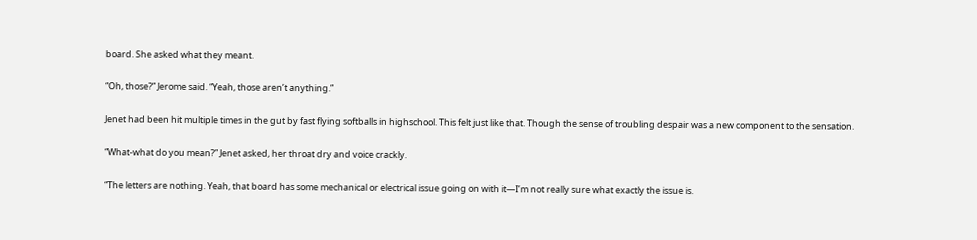board. She asked what they meant.

“Oh, those?” Jerome said. “Yeah, those aren’t anything.”

Jenet had been hit multiple times in the gut by fast flying softballs in highschool. This felt just like that. Though the sense of troubling despair was a new component to the sensation.

“What-what do you mean?” Jenet asked, her throat dry and voice crackly.

“The letters are nothing. Yeah, that board has some mechanical or electrical issue going on with it—I’m not really sure what exactly the issue is.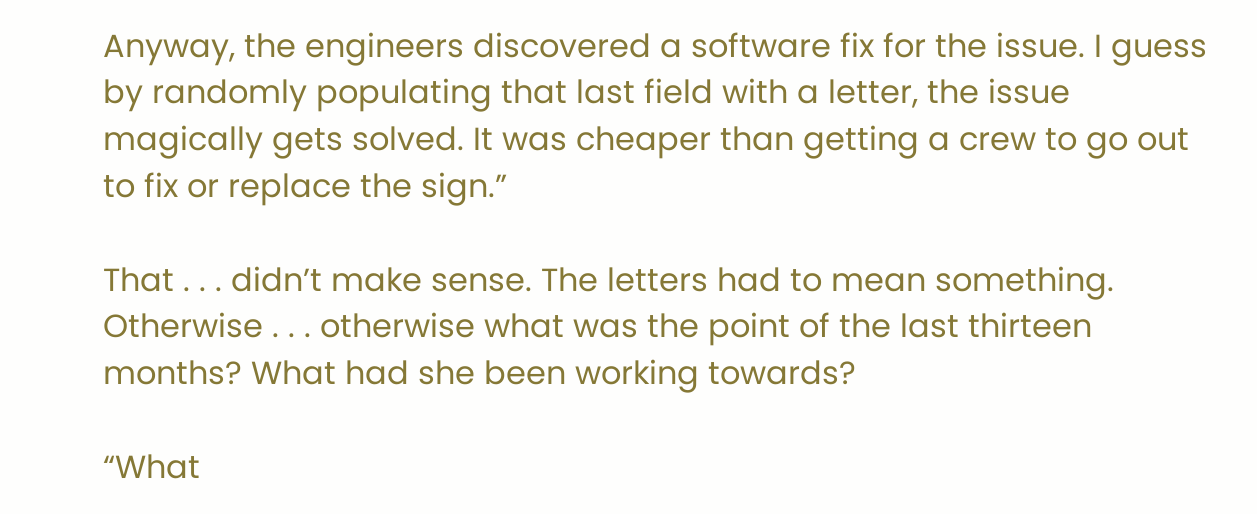Anyway, the engineers discovered a software fix for the issue. I guess by randomly populating that last field with a letter, the issue magically gets solved. It was cheaper than getting a crew to go out to fix or replace the sign.”

That . . . didn’t make sense. The letters had to mean something. Otherwise . . . otherwise what was the point of the last thirteen months? What had she been working towards?

“What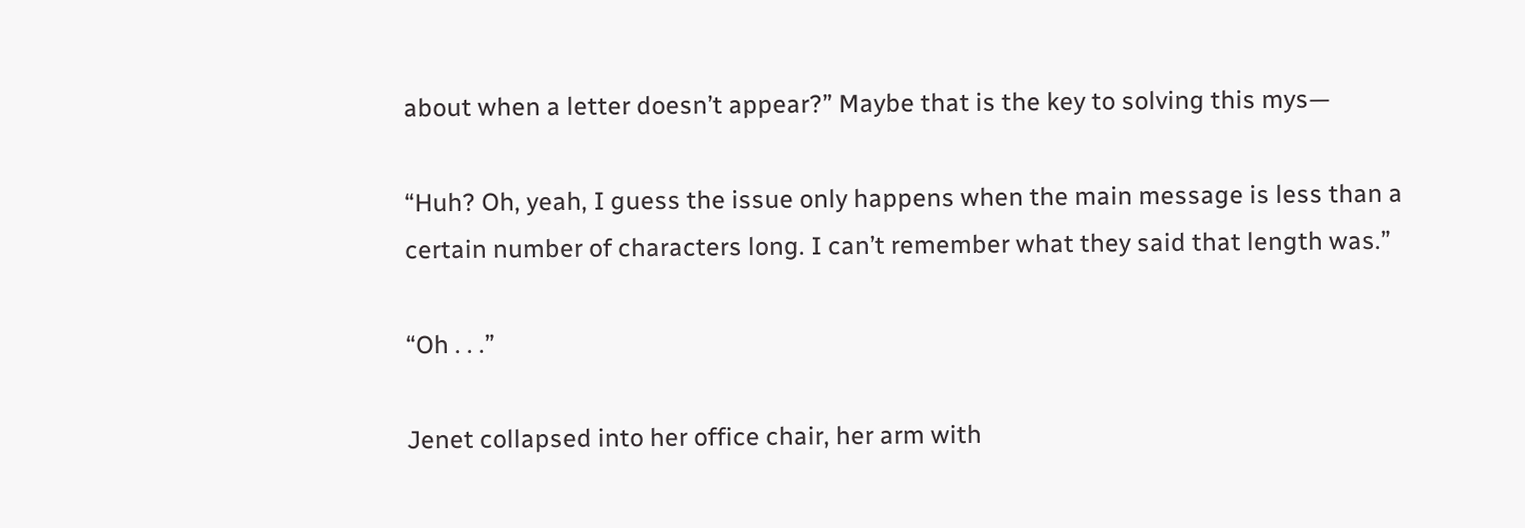about when a letter doesn’t appear?” Maybe that is the key to solving this mys—

“Huh? Oh, yeah, I guess the issue only happens when the main message is less than a certain number of characters long. I can’t remember what they said that length was.”

“Oh . . .”

Jenet collapsed into her office chair, her arm with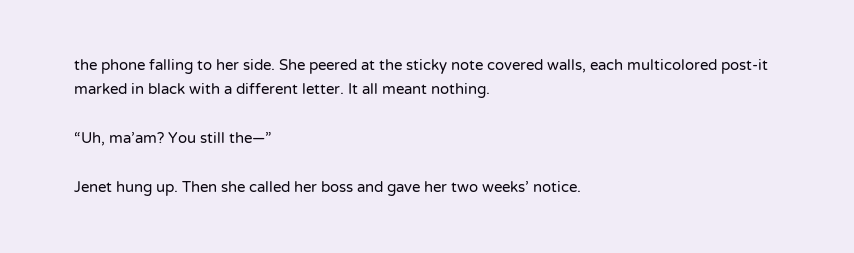the phone falling to her side. She peered at the sticky note covered walls, each multicolored post-it marked in black with a different letter. It all meant nothing.

“Uh, ma’am? You still the—”

Jenet hung up. Then she called her boss and gave her two weeks’ notice.